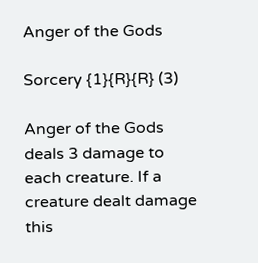Anger of the Gods

Sorcery {1}{R}{R} (3)

Anger of the Gods deals 3 damage to each creature. If a creature dealt damage this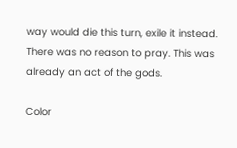way would die this turn, exile it instead.
There was no reason to pray. This was already an act of the gods.

Color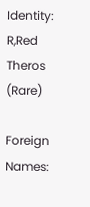Identity: R,Red
Theros (Rare)

Foreign Names: